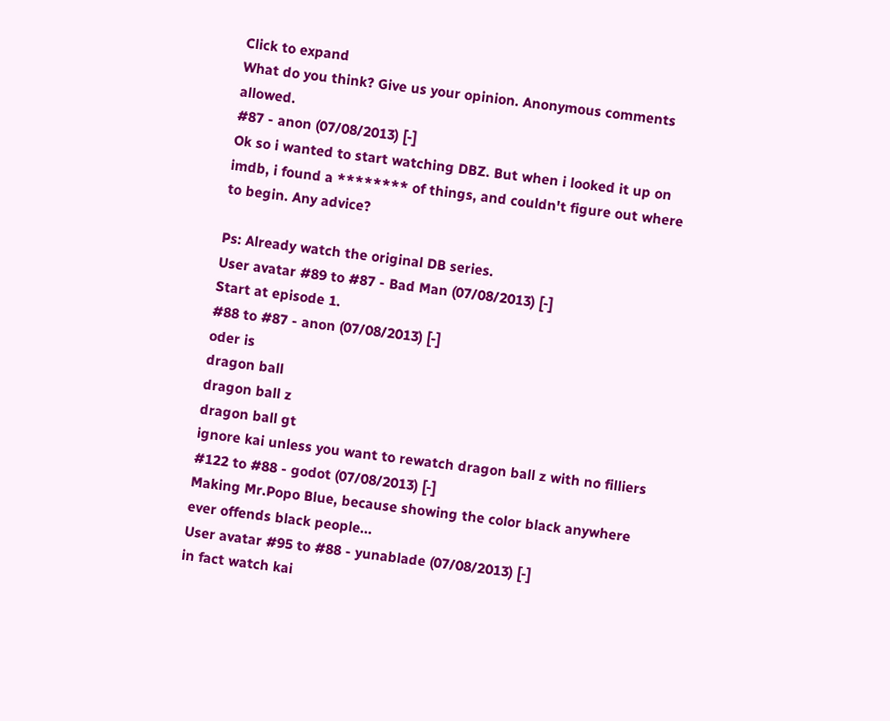Click to expand
What do you think? Give us your opinion. Anonymous comments allowed.
#87 - anon (07/08/2013) [-]
Ok so i wanted to start watching DBZ. But when i looked it up on imdb, i found a ******** of things, and couldn't figure out where to begin. Any advice?

Ps: Already watch the original DB series.
User avatar #89 to #87 - Bad Man (07/08/2013) [-]
Start at episode 1.
#88 to #87 - anon (07/08/2013) [-]
oder is
dragon ball
dragon ball z
dragon ball gt
ignore kai unless you want to rewatch dragon ball z with no filliers
#122 to #88 - godot (07/08/2013) [-]
Making Mr.Popo Blue, because showing the color black anywhere ever offends black people...
User avatar #95 to #88 - yunablade (07/08/2013) [-]
in fact watch kai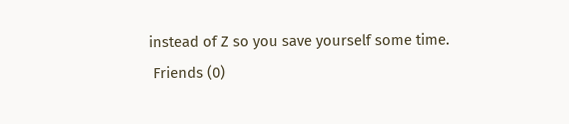instead of Z so you save yourself some time.
 Friends (0)